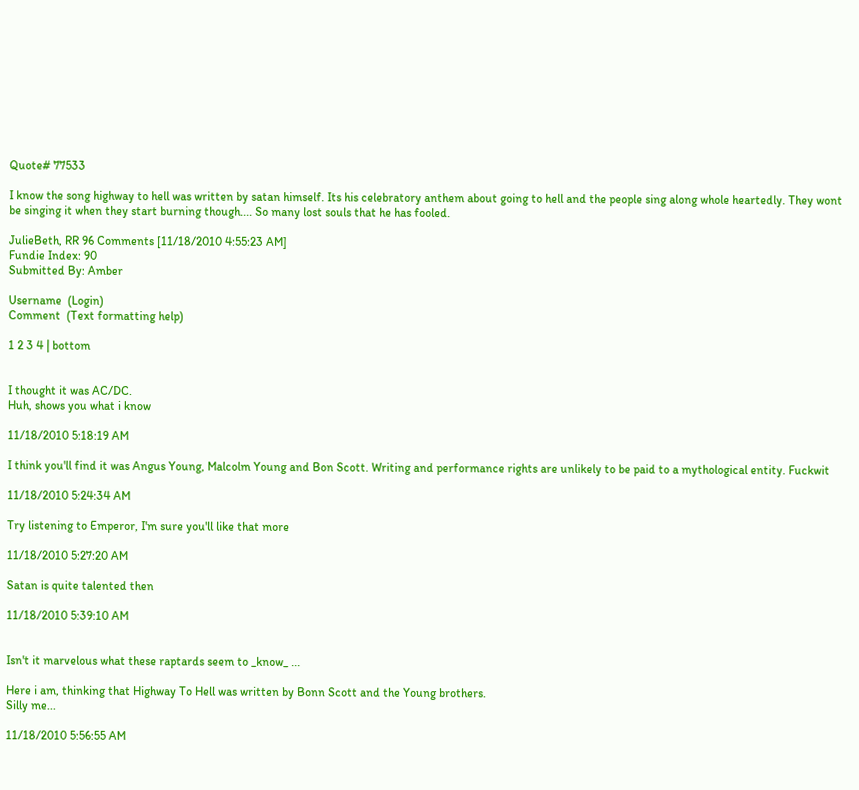Quote# 77533

I know the song highway to hell was written by satan himself. Its his celebratory anthem about going to hell and the people sing along whole heartedly. They wont be singing it when they start burning though.... So many lost souls that he has fooled.

JulieBeth, RR 96 Comments [11/18/2010 4:55:23 AM]
Fundie Index: 90
Submitted By: Amber

Username  (Login)
Comment  (Text formatting help)

1 2 3 4 | bottom


I thought it was AC/DC.
Huh, shows you what i know

11/18/2010 5:18:19 AM

I think you'll find it was Angus Young, Malcolm Young and Bon Scott. Writing and performance rights are unlikely to be paid to a mythological entity. Fuckwit

11/18/2010 5:24:34 AM

Try listening to Emperor, I'm sure you'll like that more

11/18/2010 5:27:20 AM

Satan is quite talented then

11/18/2010 5:39:10 AM


Isn't it marvelous what these raptards seem to _know_ ...

Here i am, thinking that Highway To Hell was written by Bonn Scott and the Young brothers.
Silly me...

11/18/2010 5:56:55 AM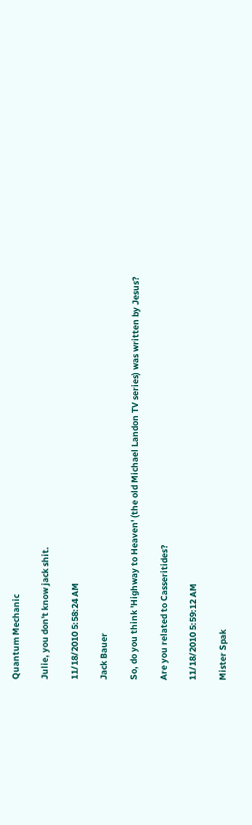Quantum Mechanic

Julie, you don't know jack shit.

11/18/2010 5:58:24 AM

Jack Bauer

So, do you think 'Highway to Heaven' (the old Michael Landon TV series) was written by Jesus?

Are you related to Casseritides?

11/18/2010 5:59:12 AM

Mister Spak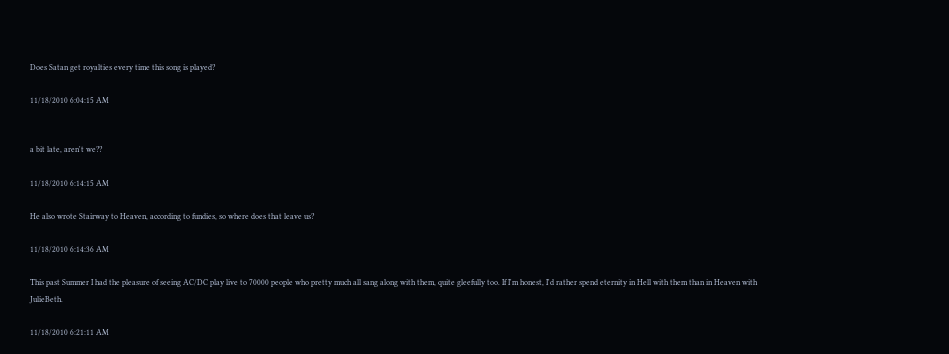Does Satan get royalties every time this song is played?

11/18/2010 6:04:15 AM


a bit late, aren't we??

11/18/2010 6:14:15 AM

He also wrote Stairway to Heaven, according to fundies, so where does that leave us?

11/18/2010 6:14:36 AM

This past Summer I had the pleasure of seeing AC/DC play live to 70000 people who pretty much all sang along with them, quite gleefully too. If I'm honest, I'd rather spend eternity in Hell with them than in Heaven with JulieBeth.

11/18/2010 6:21:11 AM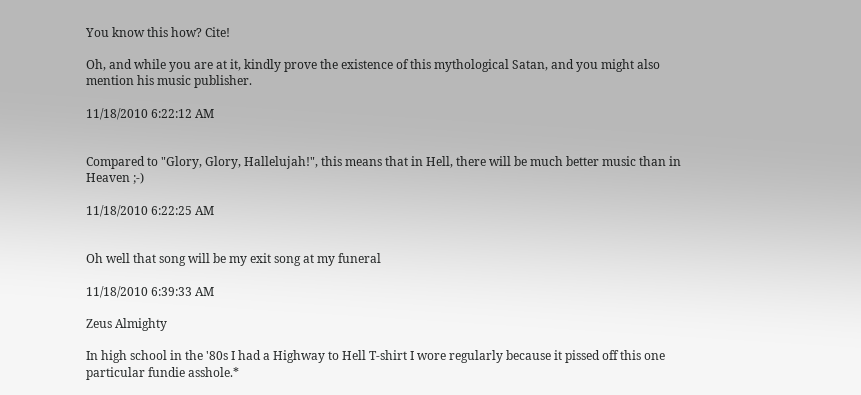You know this how? Cite!

Oh, and while you are at it, kindly prove the existence of this mythological Satan, and you might also mention his music publisher.

11/18/2010 6:22:12 AM


Compared to "Glory, Glory, Hallelujah!", this means that in Hell, there will be much better music than in Heaven ;-)

11/18/2010 6:22:25 AM


Oh well that song will be my exit song at my funeral

11/18/2010 6:39:33 AM

Zeus Almighty

In high school in the '80s I had a Highway to Hell T-shirt I wore regularly because it pissed off this one particular fundie asshole.*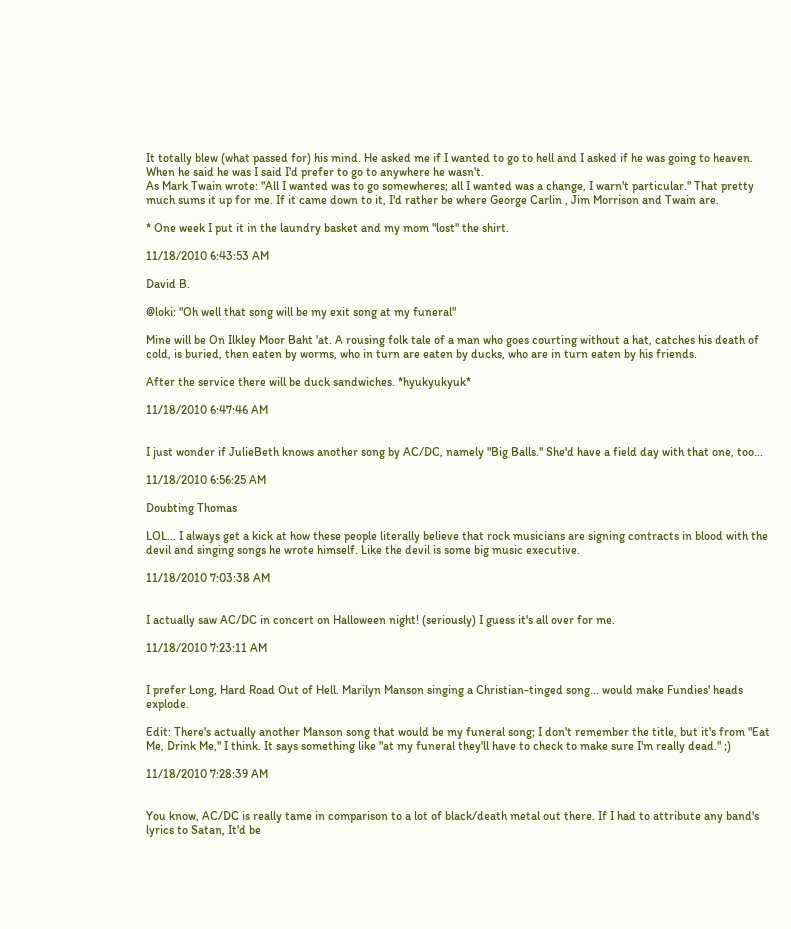It totally blew (what passed for) his mind. He asked me if I wanted to go to hell and I asked if he was going to heaven. When he said he was I said I'd prefer to go to anywhere he wasn't.
As Mark Twain wrote: "All I wanted was to go somewheres; all I wanted was a change, I warn't particular." That pretty much sums it up for me. If it came down to it, I'd rather be where George Carlin , Jim Morrison and Twain are.

* One week I put it in the laundry basket and my mom "lost" the shirt.

11/18/2010 6:43:53 AM

David B.

@loki: "Oh well that song will be my exit song at my funeral"

Mine will be On Ilkley Moor Baht 'at. A rousing folk tale of a man who goes courting without a hat, catches his death of cold, is buried, then eaten by worms, who in turn are eaten by ducks, who are in turn eaten by his friends.

After the service there will be duck sandwiches. *hyukyukyuk*

11/18/2010 6:47:46 AM


I just wonder if JulieBeth knows another song by AC/DC, namely "Big Balls." She'd have a field day with that one, too...

11/18/2010 6:56:25 AM

Doubting Thomas

LOL... I always get a kick at how these people literally believe that rock musicians are signing contracts in blood with the devil and singing songs he wrote himself. Like the devil is some big music executive.

11/18/2010 7:03:38 AM


I actually saw AC/DC in concert on Halloween night! (seriously) I guess it's all over for me.

11/18/2010 7:23:11 AM


I prefer Long, Hard Road Out of Hell. Marilyn Manson singing a Christian-tinged song... would make Fundies' heads explode.

Edit: There's actually another Manson song that would be my funeral song; I don't remember the title, but it's from "Eat Me, Drink Me," I think. It says something like "at my funeral they'll have to check to make sure I'm really dead." ;)

11/18/2010 7:28:39 AM


You know, AC/DC is really tame in comparison to a lot of black/death metal out there. If I had to attribute any band's lyrics to Satan, It'd be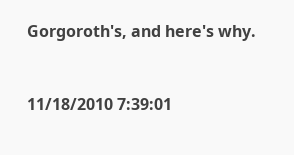Gorgoroth's, and here's why.


11/18/2010 7:39:01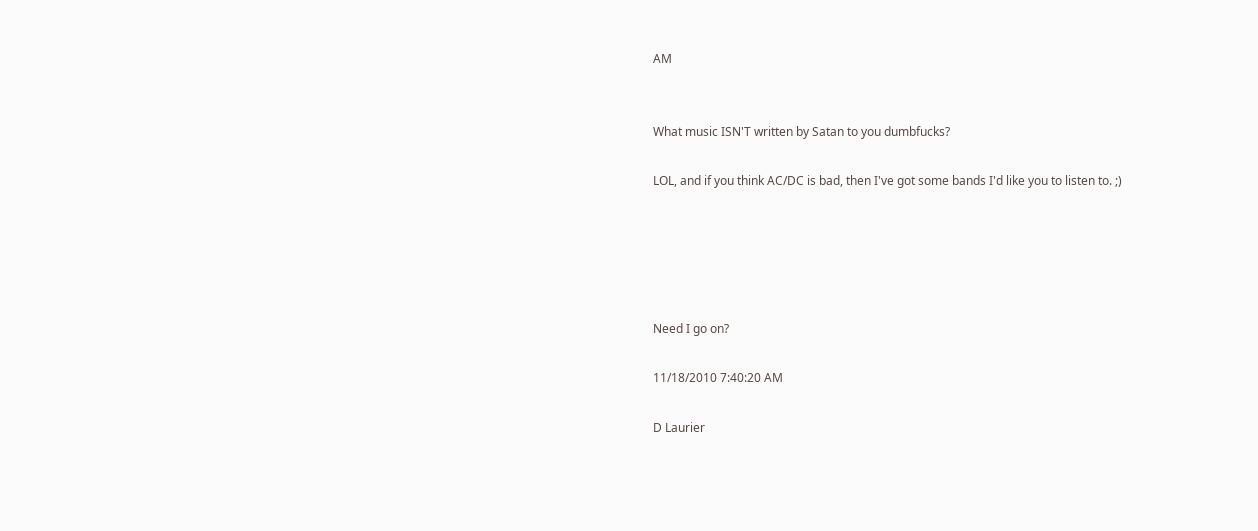AM


What music ISN'T written by Satan to you dumbfucks?

LOL, and if you think AC/DC is bad, then I've got some bands I'd like you to listen to. ;)





Need I go on?

11/18/2010 7:40:20 AM

D Laurier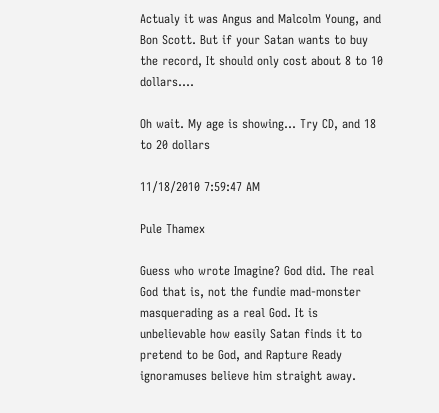Actualy it was Angus and Malcolm Young, and Bon Scott. But if your Satan wants to buy the record, It should only cost about 8 to 10 dollars....

Oh wait. My age is showing... Try CD, and 18 to 20 dollars

11/18/2010 7:59:47 AM

Pule Thamex

Guess who wrote Imagine? God did. The real God that is, not the fundie mad-monster masquerading as a real God. It is unbelievable how easily Satan finds it to pretend to be God, and Rapture Ready ignoramuses believe him straight away.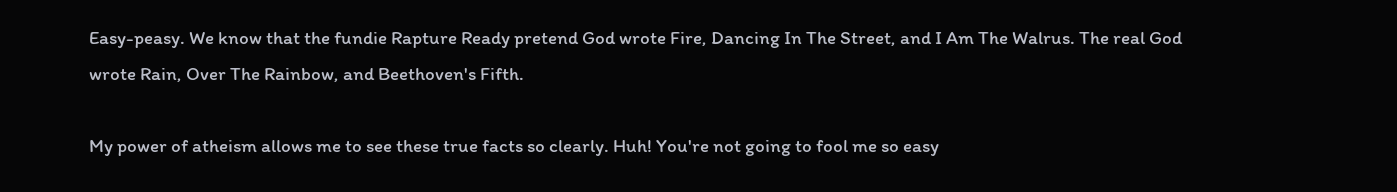Easy-peasy. We know that the fundie Rapture Ready pretend God wrote Fire, Dancing In The Street, and I Am The Walrus. The real God wrote Rain, Over The Rainbow, and Beethoven's Fifth.

My power of atheism allows me to see these true facts so clearly. Huh! You're not going to fool me so easy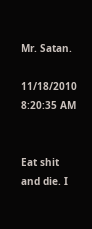Mr. Satan.

11/18/2010 8:20:35 AM


Eat shit and die. I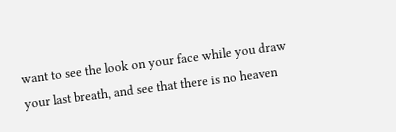want to see the look on your face while you draw your last breath, and see that there is no heaven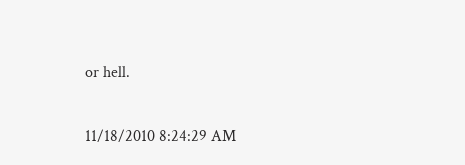or hell.

11/18/2010 8:24:29 AM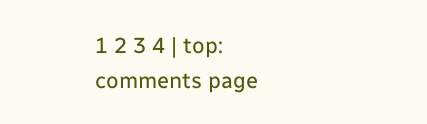1 2 3 4 | top: comments page